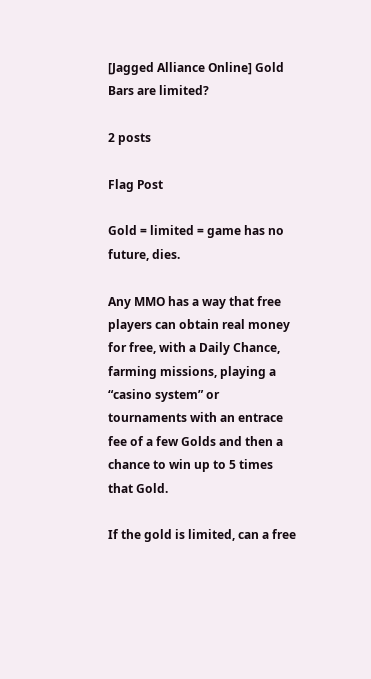[Jagged Alliance Online] Gold Bars are limited?

2 posts

Flag Post

Gold = limited = game has no future, dies.

Any MMO has a way that free players can obtain real money for free, with a Daily Chance, farming missions, playing a “casino system” or tournaments with an entrace fee of a few Golds and then a chance to win up to 5 times that Gold.

If the gold is limited, can a free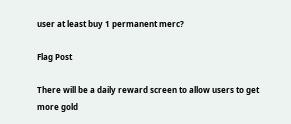user at least buy 1 permanent merc?

Flag Post

There will be a daily reward screen to allow users to get more gold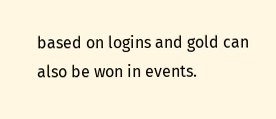based on logins and gold can also be won in events.